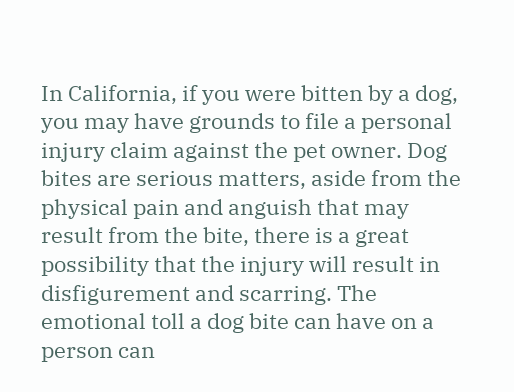In California, if you were bitten by a dog, you may have grounds to file a personal injury claim against the pet owner. Dog bites are serious matters, aside from the physical pain and anguish that may result from the bite, there is a great possibility that the injury will result in disfigurement and scarring. The emotional toll a dog bite can have on a person can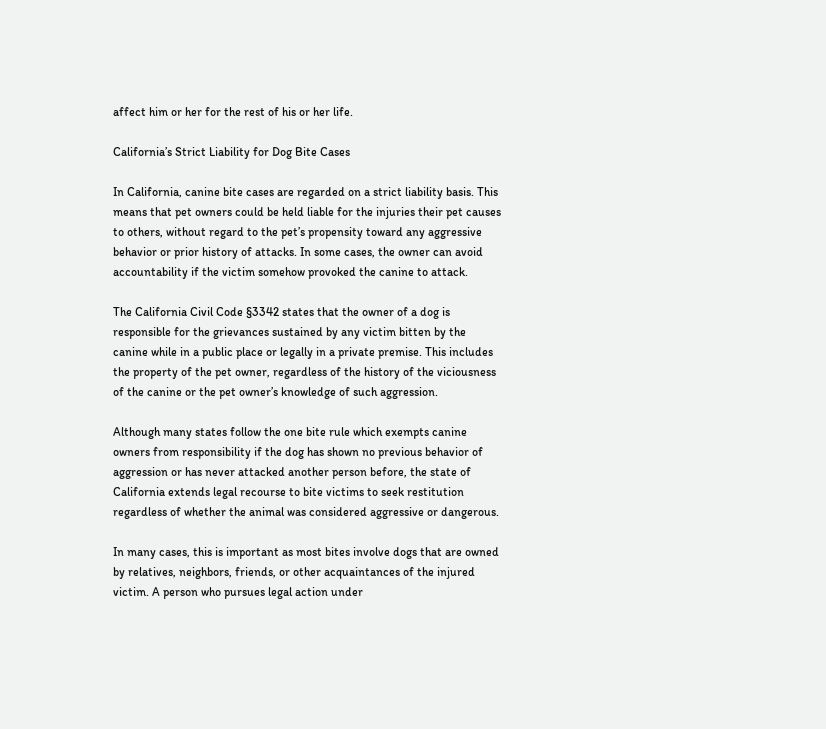affect him or her for the rest of his or her life.

California’s Strict Liability for Dog Bite Cases

In California, canine bite cases are regarded on a strict liability basis. This means that pet owners could be held liable for the injuries their pet causes to others, without regard to the pet’s propensity toward any aggressive behavior or prior history of attacks. In some cases, the owner can avoid accountability if the victim somehow provoked the canine to attack.

The California Civil Code §3342 states that the owner of a dog is responsible for the grievances sustained by any victim bitten by the canine while in a public place or legally in a private premise. This includes the property of the pet owner, regardless of the history of the viciousness of the canine or the pet owner’s knowledge of such aggression.

Although many states follow the one bite rule which exempts canine owners from responsibility if the dog has shown no previous behavior of aggression or has never attacked another person before, the state of California extends legal recourse to bite victims to seek restitution regardless of whether the animal was considered aggressive or dangerous.

In many cases, this is important as most bites involve dogs that are owned by relatives, neighbors, friends, or other acquaintances of the injured victim. A person who pursues legal action under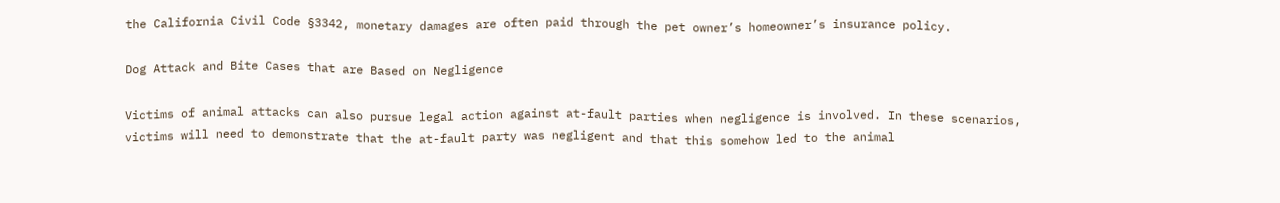the California Civil Code §3342, monetary damages are often paid through the pet owner’s homeowner’s insurance policy.

Dog Attack and Bite Cases that are Based on Negligence

Victims of animal attacks can also pursue legal action against at-fault parties when negligence is involved. In these scenarios, victims will need to demonstrate that the at-fault party was negligent and that this somehow led to the animal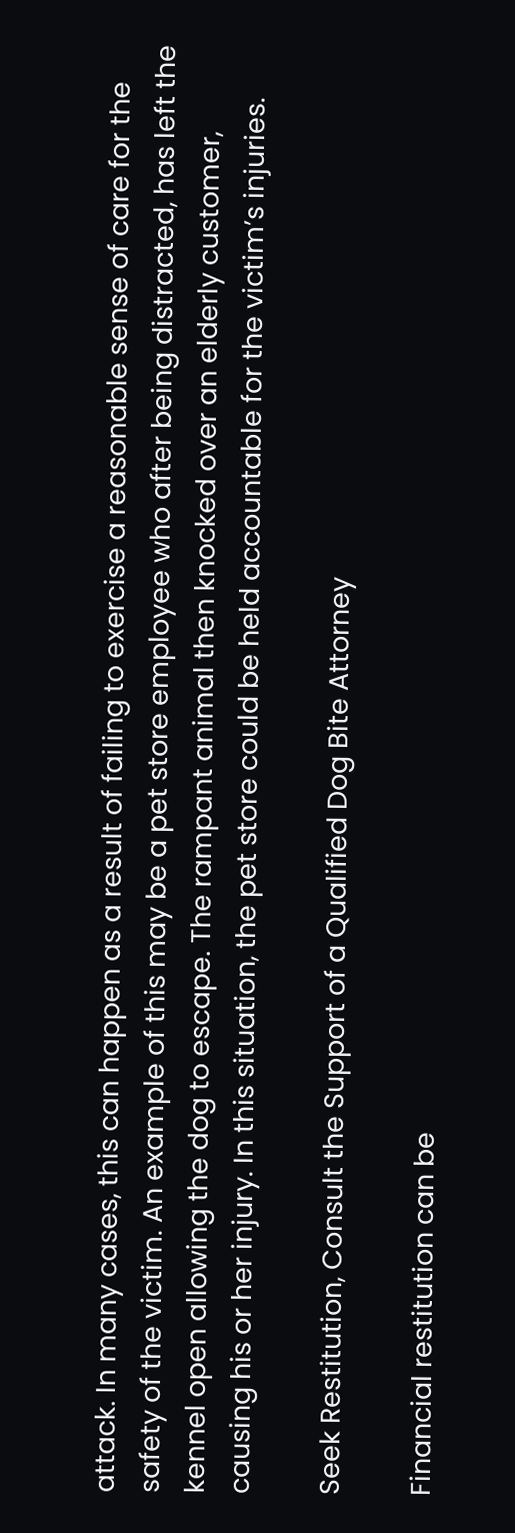attack. In many cases, this can happen as a result of failing to exercise a reasonable sense of care for the safety of the victim. An example of this may be a pet store employee who after being distracted, has left the kennel open allowing the dog to escape. The rampant animal then knocked over an elderly customer, causing his or her injury. In this situation, the pet store could be held accountable for the victim’s injuries.

Seek Restitution, Consult the Support of a Qualified Dog Bite Attorney

Financial restitution can be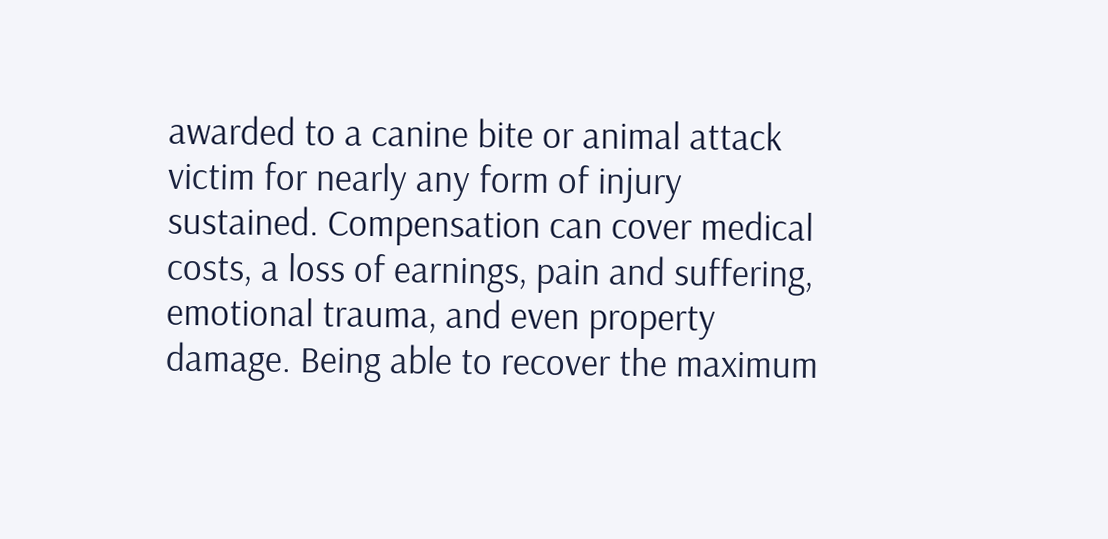awarded to a canine bite or animal attack victim for nearly any form of injury sustained. Compensation can cover medical costs, a loss of earnings, pain and suffering, emotional trauma, and even property damage. Being able to recover the maximum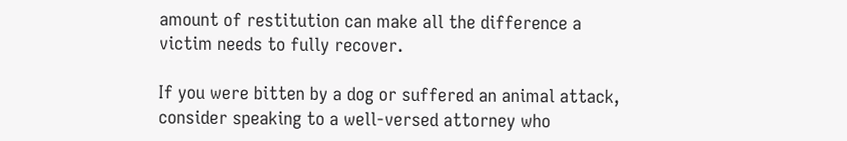amount of restitution can make all the difference a victim needs to fully recover.

If you were bitten by a dog or suffered an animal attack, consider speaking to a well-versed attorney who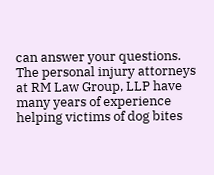can answer your questions. The personal injury attorneys at RM Law Group, LLP have many years of experience helping victims of dog bites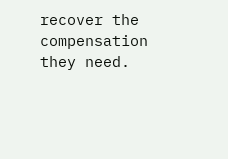recover the compensation they need.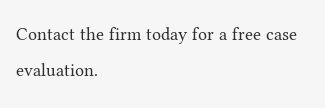Contact the firm today for a free case evaluation.